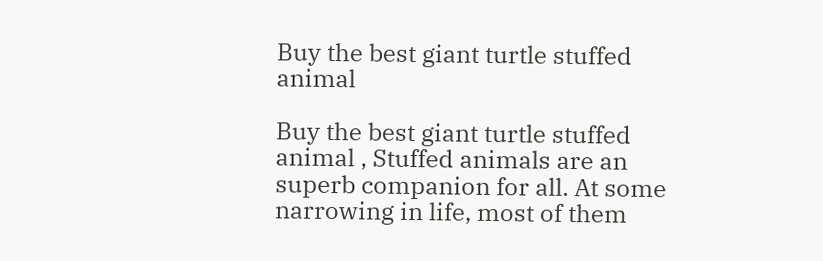Buy the best giant turtle stuffed animal

Buy the best giant turtle stuffed animal , Stuffed animals are an superb companion for all. At some narrowing in life, most of them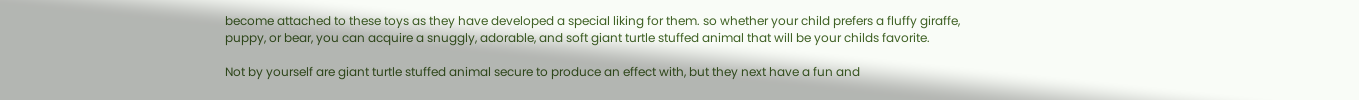become attached to these toys as they have developed a special liking for them. so whether your child prefers a fluffy giraffe, puppy, or bear, you can acquire a snuggly, adorable, and soft giant turtle stuffed animal that will be your childs favorite.

Not by yourself are giant turtle stuffed animal secure to produce an effect with, but they next have a fun and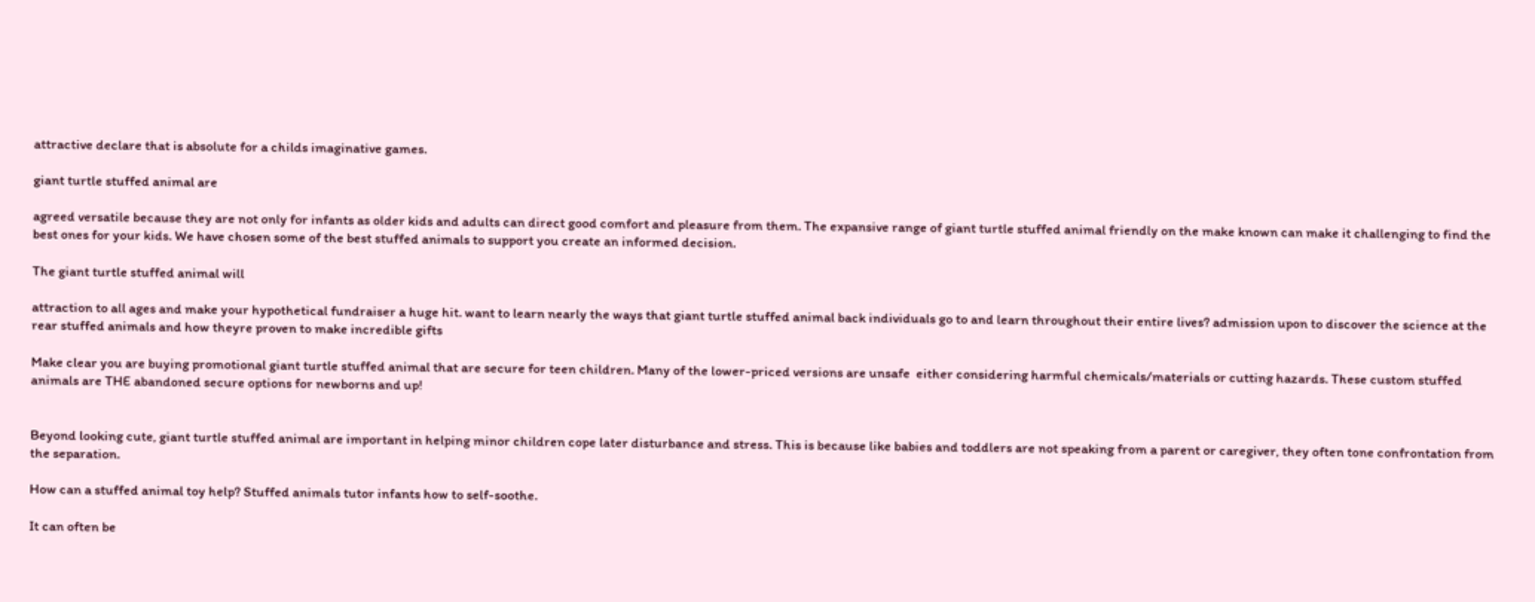attractive declare that is absolute for a childs imaginative games.

giant turtle stuffed animal are

agreed versatile because they are not only for infants as older kids and adults can direct good comfort and pleasure from them. The expansive range of giant turtle stuffed animal friendly on the make known can make it challenging to find the best ones for your kids. We have chosen some of the best stuffed animals to support you create an informed decision.

The giant turtle stuffed animal will

attraction to all ages and make your hypothetical fundraiser a huge hit. want to learn nearly the ways that giant turtle stuffed animal back individuals go to and learn throughout their entire lives? admission upon to discover the science at the rear stuffed animals and how theyre proven to make incredible gifts

Make clear you are buying promotional giant turtle stuffed animal that are secure for teen children. Many of the lower-priced versions are unsafe  either considering harmful chemicals/materials or cutting hazards. These custom stuffed animals are THE abandoned secure options for newborns and up!


Beyond looking cute, giant turtle stuffed animal are important in helping minor children cope later disturbance and stress. This is because like babies and toddlers are not speaking from a parent or caregiver, they often tone confrontation from the separation.

How can a stuffed animal toy help? Stuffed animals tutor infants how to self-soothe.

It can often be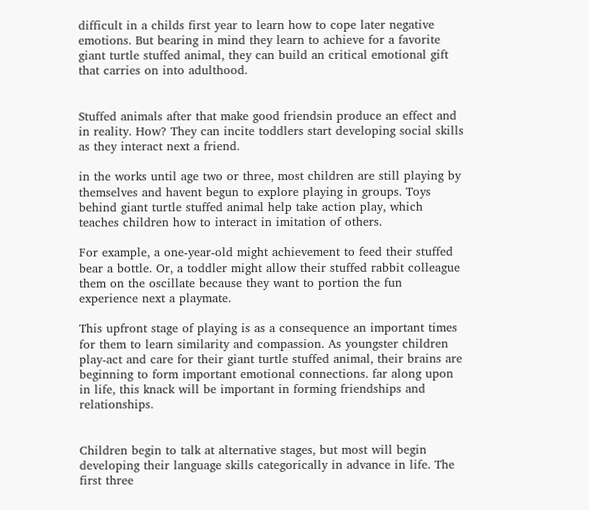difficult in a childs first year to learn how to cope later negative emotions. But bearing in mind they learn to achieve for a favorite giant turtle stuffed animal, they can build an critical emotional gift that carries on into adulthood.


Stuffed animals after that make good friendsin produce an effect and in reality. How? They can incite toddlers start developing social skills as they interact next a friend.

in the works until age two or three, most children are still playing by themselves and havent begun to explore playing in groups. Toys behind giant turtle stuffed animal help take action play, which teaches children how to interact in imitation of others.

For example, a one-year-old might achievement to feed their stuffed bear a bottle. Or, a toddler might allow their stuffed rabbit colleague them on the oscillate because they want to portion the fun experience next a playmate.

This upfront stage of playing is as a consequence an important times for them to learn similarity and compassion. As youngster children play-act and care for their giant turtle stuffed animal, their brains are beginning to form important emotional connections. far along upon in life, this knack will be important in forming friendships and relationships.


Children begin to talk at alternative stages, but most will begin developing their language skills categorically in advance in life. The first three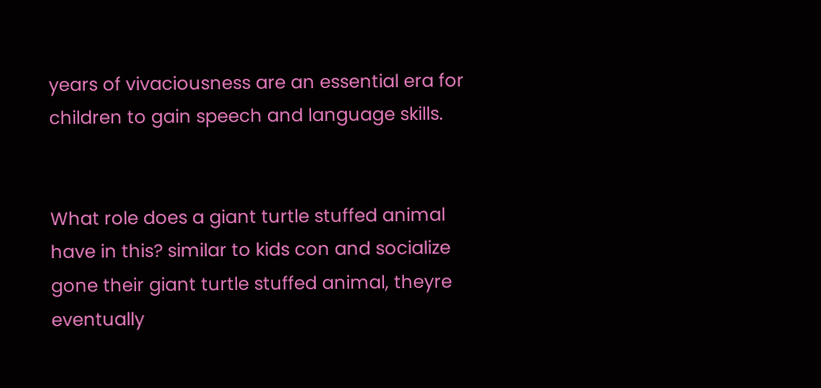years of vivaciousness are an essential era for children to gain speech and language skills.


What role does a giant turtle stuffed animal have in this? similar to kids con and socialize gone their giant turtle stuffed animal, theyre eventually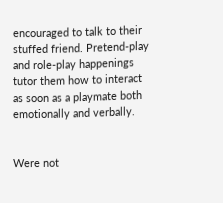encouraged to talk to their stuffed friend. Pretend-play and role-play happenings tutor them how to interact as soon as a playmate both emotionally and verbally.


Were not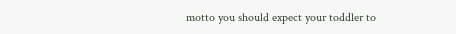motto you should expect your toddler to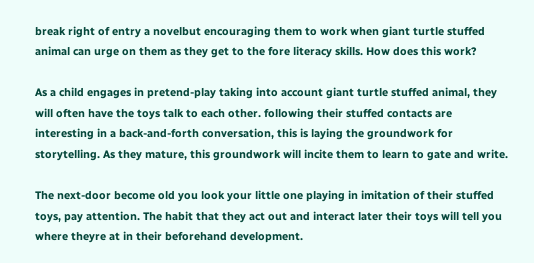break right of entry a novelbut encouraging them to work when giant turtle stuffed animal can urge on them as they get to the fore literacy skills. How does this work?

As a child engages in pretend-play taking into account giant turtle stuffed animal, they will often have the toys talk to each other. following their stuffed contacts are interesting in a back-and-forth conversation, this is laying the groundwork for storytelling. As they mature, this groundwork will incite them to learn to gate and write.

The next-door become old you look your little one playing in imitation of their stuffed toys, pay attention. The habit that they act out and interact later their toys will tell you where theyre at in their beforehand development.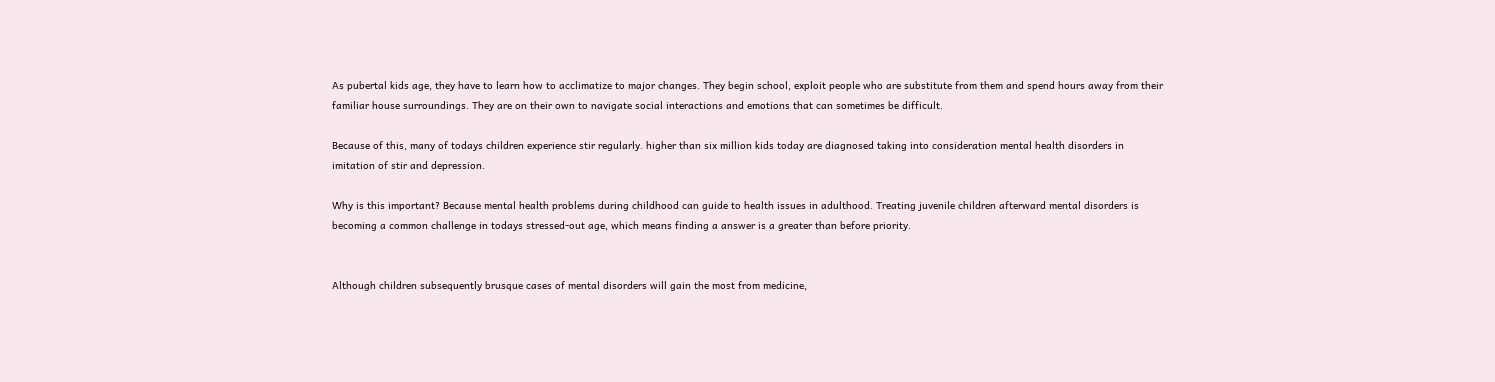As pubertal kids age, they have to learn how to acclimatize to major changes. They begin school, exploit people who are substitute from them and spend hours away from their familiar house surroundings. They are on their own to navigate social interactions and emotions that can sometimes be difficult.

Because of this, many of todays children experience stir regularly. higher than six million kids today are diagnosed taking into consideration mental health disorders in imitation of stir and depression.

Why is this important? Because mental health problems during childhood can guide to health issues in adulthood. Treating juvenile children afterward mental disorders is becoming a common challenge in todays stressed-out age, which means finding a answer is a greater than before priority.


Although children subsequently brusque cases of mental disorders will gain the most from medicine,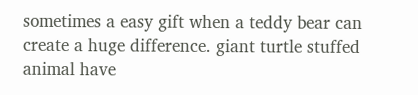sometimes a easy gift when a teddy bear can create a huge difference. giant turtle stuffed animal have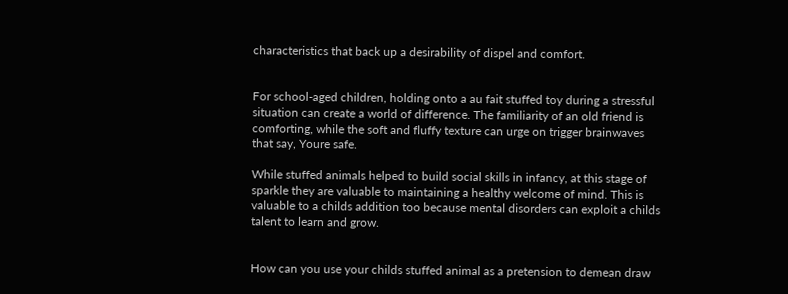characteristics that back up a desirability of dispel and comfort.


For school-aged children, holding onto a au fait stuffed toy during a stressful situation can create a world of difference. The familiarity of an old friend is comforting, while the soft and fluffy texture can urge on trigger brainwaves that say, Youre safe.

While stuffed animals helped to build social skills in infancy, at this stage of sparkle they are valuable to maintaining a healthy welcome of mind. This is valuable to a childs addition too because mental disorders can exploit a childs talent to learn and grow.


How can you use your childs stuffed animal as a pretension to demean draw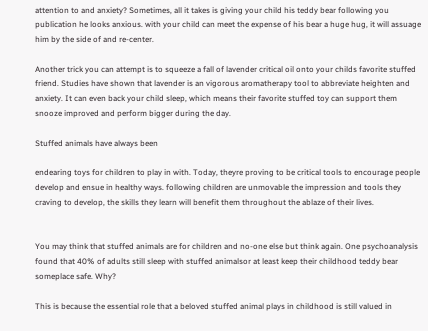attention to and anxiety? Sometimes, all it takes is giving your child his teddy bear following you publication he looks anxious. with your child can meet the expense of his bear a huge hug, it will assuage him by the side of and re-center.

Another trick you can attempt is to squeeze a fall of lavender critical oil onto your childs favorite stuffed friend. Studies have shown that lavender is an vigorous aromatherapy tool to abbreviate heighten and anxiety. It can even back your child sleep, which means their favorite stuffed toy can support them snooze improved and perform bigger during the day.

Stuffed animals have always been

endearing toys for children to play in with. Today, theyre proving to be critical tools to encourage people develop and ensue in healthy ways. following children are unmovable the impression and tools they craving to develop, the skills they learn will benefit them throughout the ablaze of their lives.


You may think that stuffed animals are for children and no-one else but think again. One psychoanalysis found that 40% of adults still sleep with stuffed animalsor at least keep their childhood teddy bear someplace safe. Why?

This is because the essential role that a beloved stuffed animal plays in childhood is still valued in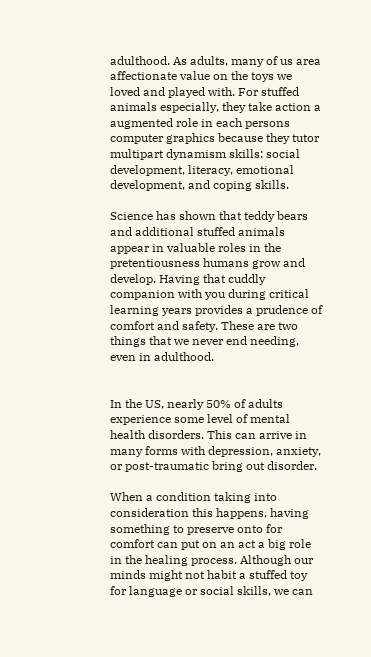adulthood. As adults, many of us area affectionate value on the toys we loved and played with. For stuffed animals especially, they take action a augmented role in each persons computer graphics because they tutor multipart dynamism skills: social development, literacy, emotional development, and coping skills.

Science has shown that teddy bears and additional stuffed animals appear in valuable roles in the pretentiousness humans grow and develop. Having that cuddly companion with you during critical learning years provides a prudence of comfort and safety. These are two things that we never end needing, even in adulthood.


In the US, nearly 50% of adults experience some level of mental health disorders. This can arrive in many forms with depression, anxiety, or post-traumatic bring out disorder.

When a condition taking into consideration this happens, having something to preserve onto for comfort can put on an act a big role in the healing process. Although our minds might not habit a stuffed toy for language or social skills, we can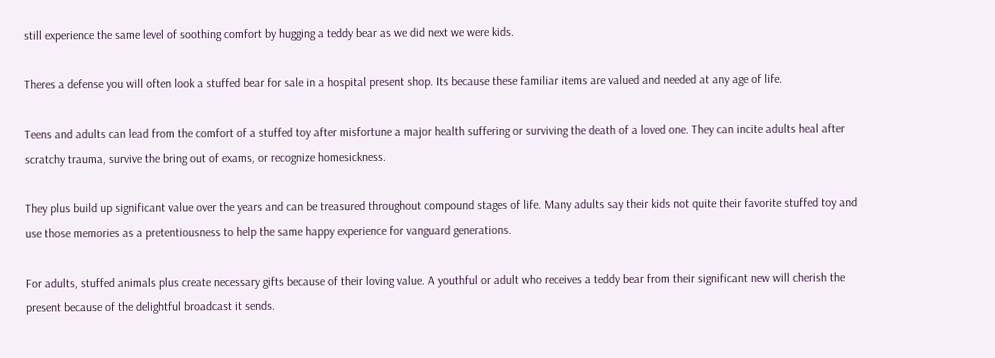still experience the same level of soothing comfort by hugging a teddy bear as we did next we were kids.

Theres a defense you will often look a stuffed bear for sale in a hospital present shop. Its because these familiar items are valued and needed at any age of life.

Teens and adults can lead from the comfort of a stuffed toy after misfortune a major health suffering or surviving the death of a loved one. They can incite adults heal after scratchy trauma, survive the bring out of exams, or recognize homesickness.

They plus build up significant value over the years and can be treasured throughout compound stages of life. Many adults say their kids not quite their favorite stuffed toy and use those memories as a pretentiousness to help the same happy experience for vanguard generations.

For adults, stuffed animals plus create necessary gifts because of their loving value. A youthful or adult who receives a teddy bear from their significant new will cherish the present because of the delightful broadcast it sends.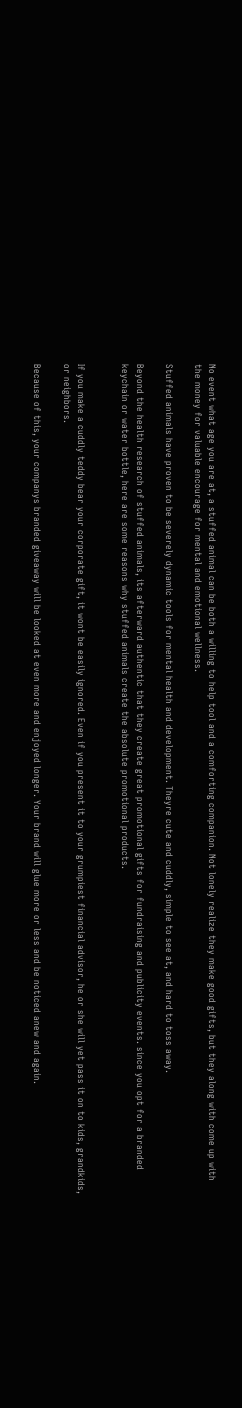No event what age you are at, a stuffed animal can be both a willing to help tool and a comforting companion. Not lonely realize they make good gifts, but they along with come up with the money for valuable encourage for mental and emotional wellness.

Stuffed animals have proven to be severely dynamic tools for mental health and development. Theyre cute and cuddly, simple to see at, and hard to toss away.

Beyond the health research of stuffed animals, its afterward authentic that they create great promotional gifts for fundraising and publicity events. since you opt for a branded keychain or water bottle, here are some reasons why stuffed animals create the absolute promotional products.


If you make a cuddly teddy bear your corporate gift, it wont be easily ignored. Even if you present it to your grumpiest financial advisor, he or she will yet pass it on to kids, grandkids, or neighbors.

Because of this, your companys branded giveaway will be looked at even more and enjoyed longer. Your brand will glue more or less and be noticed anew and again.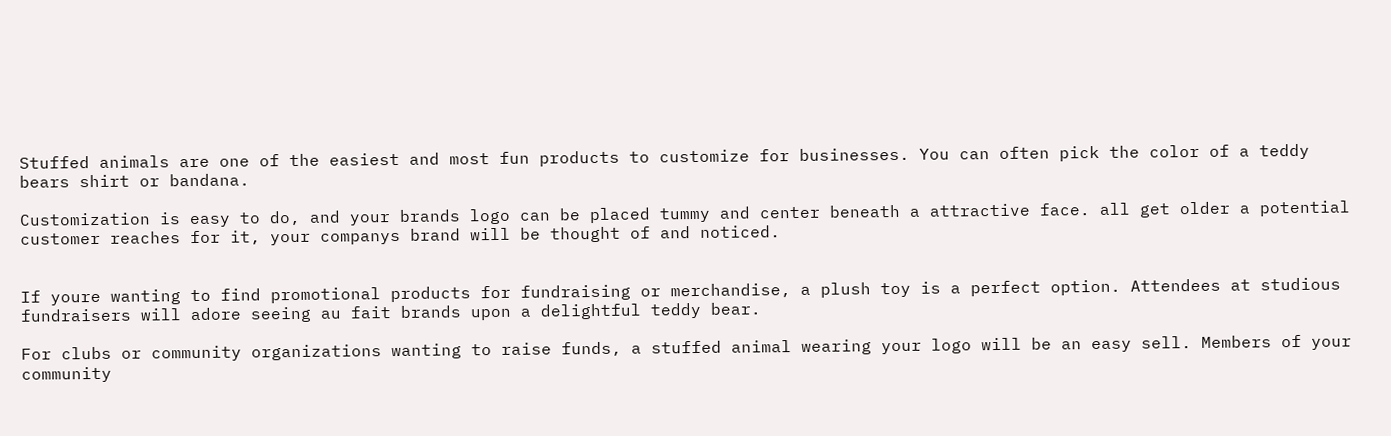Stuffed animals are one of the easiest and most fun products to customize for businesses. You can often pick the color of a teddy bears shirt or bandana.

Customization is easy to do, and your brands logo can be placed tummy and center beneath a attractive face. all get older a potential customer reaches for it, your companys brand will be thought of and noticed.


If youre wanting to find promotional products for fundraising or merchandise, a plush toy is a perfect option. Attendees at studious fundraisers will adore seeing au fait brands upon a delightful teddy bear.

For clubs or community organizations wanting to raise funds, a stuffed animal wearing your logo will be an easy sell. Members of your community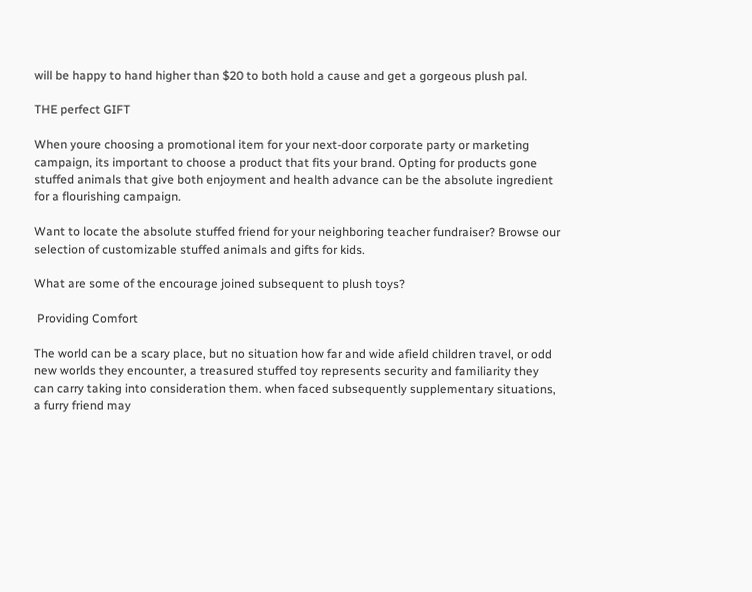will be happy to hand higher than $20 to both hold a cause and get a gorgeous plush pal.

THE perfect GIFT

When youre choosing a promotional item for your next-door corporate party or marketing campaign, its important to choose a product that fits your brand. Opting for products gone stuffed animals that give both enjoyment and health advance can be the absolute ingredient for a flourishing campaign.

Want to locate the absolute stuffed friend for your neighboring teacher fundraiser? Browse our selection of customizable stuffed animals and gifts for kids.

What are some of the encourage joined subsequent to plush toys?

 Providing Comfort

The world can be a scary place, but no situation how far and wide afield children travel, or odd new worlds they encounter, a treasured stuffed toy represents security and familiarity they can carry taking into consideration them. when faced subsequently supplementary situations, a furry friend may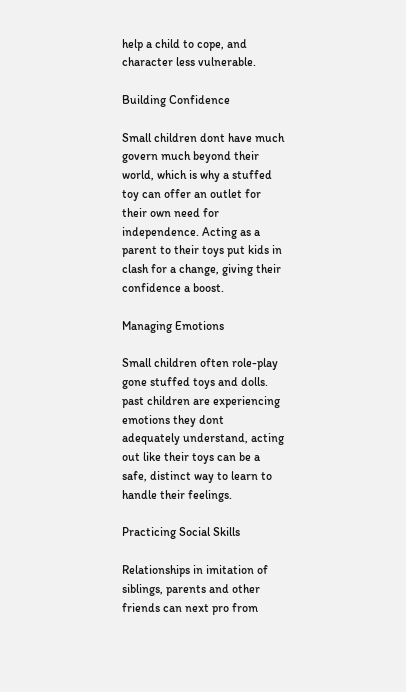help a child to cope, and character less vulnerable.

Building Confidence

Small children dont have much govern much beyond their world, which is why a stuffed toy can offer an outlet for their own need for independence. Acting as a parent to their toys put kids in clash for a change, giving their confidence a boost.

Managing Emotions

Small children often role-play gone stuffed toys and dolls. past children are experiencing emotions they dont adequately understand, acting out like their toys can be a safe, distinct way to learn to handle their feelings.

Practicing Social Skills

Relationships in imitation of siblings, parents and other friends can next pro from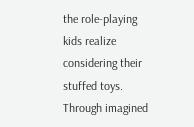the role-playing kids realize considering their stuffed toys. Through imagined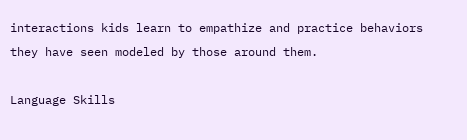interactions kids learn to empathize and practice behaviors they have seen modeled by those around them.

Language Skills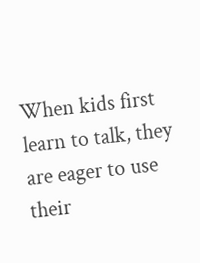When kids first learn to talk, they are eager to use their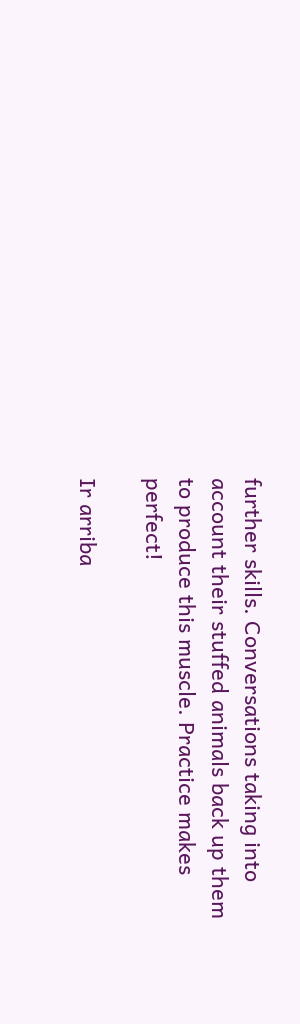further skills. Conversations taking into account their stuffed animals back up them to produce this muscle. Practice makes perfect!

Ir arriba